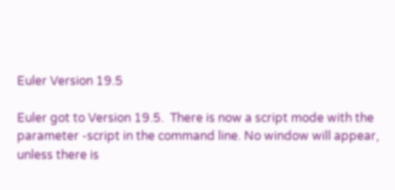Euler Version 19.5

Euler got to Version 19.5.  There is now a script mode with the parameter -script in the command line. No window will appear, unless there is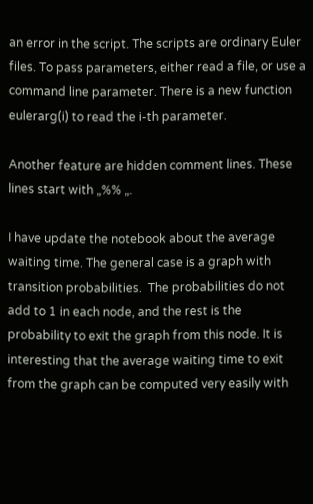an error in the script. The scripts are ordinary Euler files. To pass parameters, either read a file, or use a command line parameter. There is a new function eulerarg(i) to read the i-th parameter.

Another feature are hidden comment lines. These lines start with „%% „.

I have update the notebook about the average waiting time. The general case is a graph with transition probabilities.  The probabilities do not add to 1 in each node, and the rest is the probability to exit the graph from this node. It is interesting that the average waiting time to exit from the graph can be computed very easily with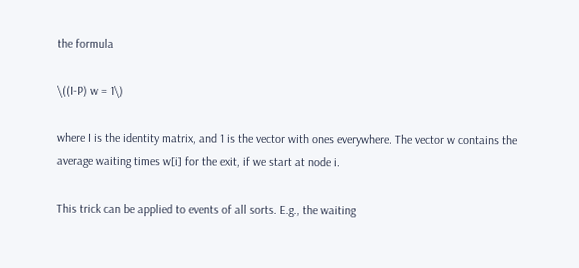the formula

\((I-P) w = 1\)

where I is the identity matrix, and 1 is the vector with ones everywhere. The vector w contains the average waiting times w[i] for the exit, if we start at node i.

This trick can be applied to events of all sorts. E.g., the waiting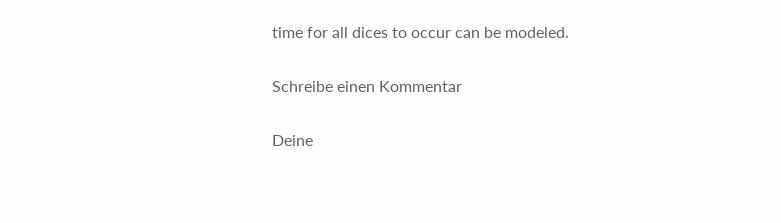time for all dices to occur can be modeled.

Schreibe einen Kommentar

Deine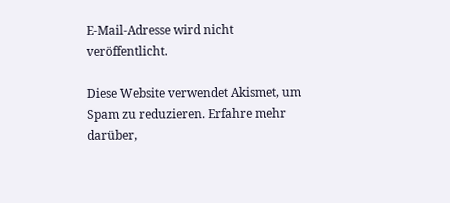E-Mail-Adresse wird nicht veröffentlicht.

Diese Website verwendet Akismet, um Spam zu reduzieren. Erfahre mehr darüber,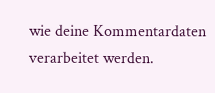wie deine Kommentardaten verarbeitet werden.